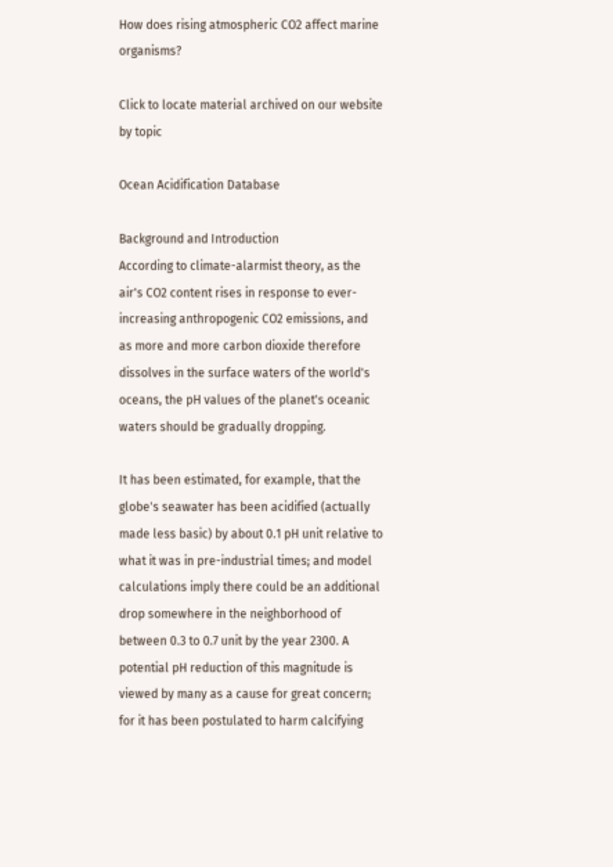How does rising atmospheric CO2 affect marine organisms?

Click to locate material archived on our website by topic

Ocean Acidification Database

Background and Introduction
According to climate-alarmist theory, as the air's CO2 content rises in response to ever-increasing anthropogenic CO2 emissions, and as more and more carbon dioxide therefore dissolves in the surface waters of the world's oceans, the pH values of the planet's oceanic waters should be gradually dropping.

It has been estimated, for example, that the globe's seawater has been acidified (actually made less basic) by about 0.1 pH unit relative to what it was in pre-industrial times; and model calculations imply there could be an additional drop somewhere in the neighborhood of between 0.3 to 0.7 unit by the year 2300. A potential pH reduction of this magnitude is viewed by many as a cause for great concern; for it has been postulated to harm calcifying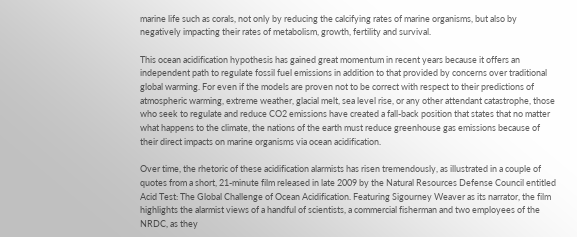marine life such as corals, not only by reducing the calcifying rates of marine organisms, but also by negatively impacting their rates of metabolism, growth, fertility and survival.

This ocean acidification hypothesis has gained great momentum in recent years because it offers an independent path to regulate fossil fuel emissions in addition to that provided by concerns over traditional global warming. For even if the models are proven not to be correct with respect to their predictions of atmospheric warming, extreme weather, glacial melt, sea level rise, or any other attendant catastrophe, those who seek to regulate and reduce CO2 emissions have created a fall-back position that states that no matter what happens to the climate, the nations of the earth must reduce greenhouse gas emissions because of their direct impacts on marine organisms via ocean acidification.

Over time, the rhetoric of these acidification alarmists has risen tremendously, as illustrated in a couple of quotes from a short, 21-minute film released in late 2009 by the Natural Resources Defense Council entitled Acid Test: The Global Challenge of Ocean Acidification. Featuring Sigourney Weaver as its narrator, the film highlights the alarmist views of a handful of scientists, a commercial fisherman and two employees of the NRDC, as they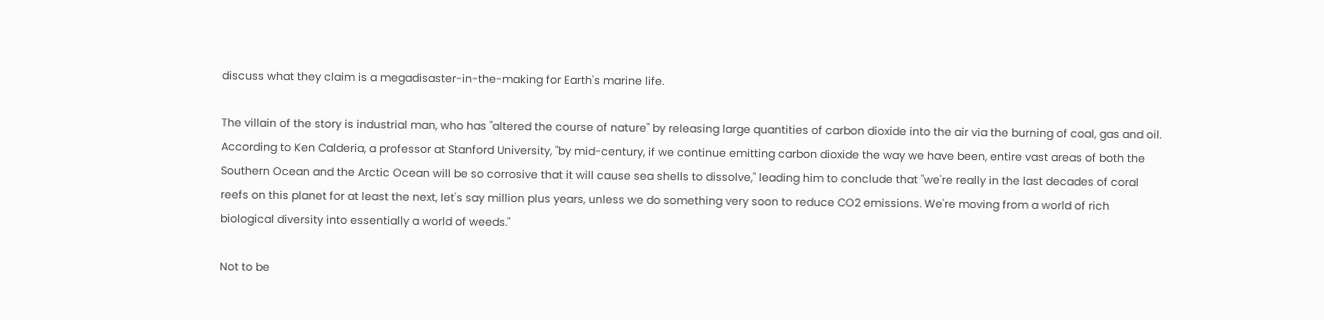discuss what they claim is a megadisaster-in-the-making for Earth's marine life.

The villain of the story is industrial man, who has "altered the course of nature" by releasing large quantities of carbon dioxide into the air via the burning of coal, gas and oil. According to Ken Calderia, a professor at Stanford University, "by mid-century, if we continue emitting carbon dioxide the way we have been, entire vast areas of both the Southern Ocean and the Arctic Ocean will be so corrosive that it will cause sea shells to dissolve," leading him to conclude that "we're really in the last decades of coral reefs on this planet for at least the next, let's say million plus years, unless we do something very soon to reduce CO2 emissions. We're moving from a world of rich biological diversity into essentially a world of weeds."

Not to be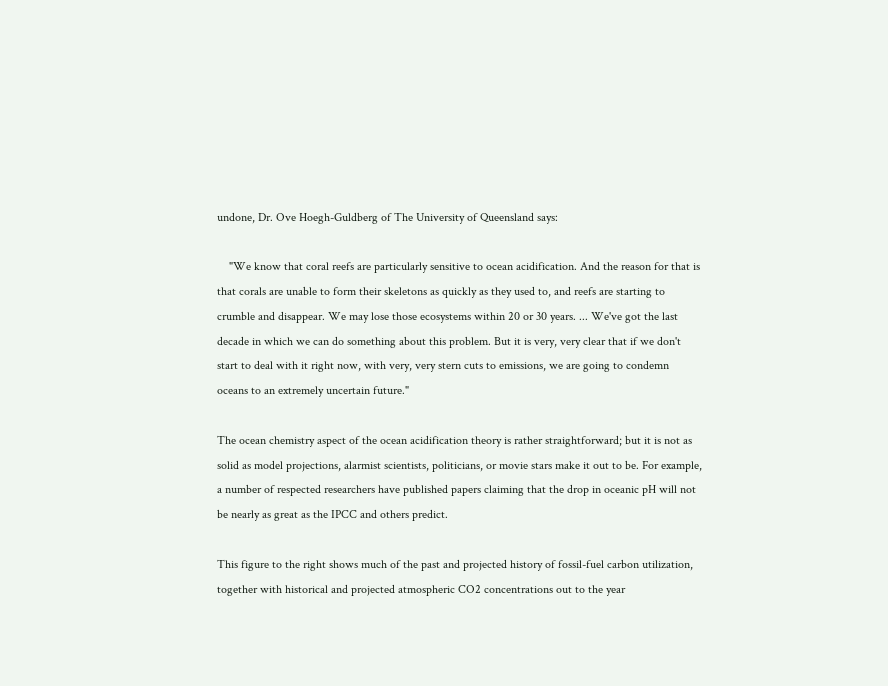undone, Dr. Ove Hoegh-Guldberg of The University of Queensland says:

    "We know that coral reefs are particularly sensitive to ocean acidification. And the reason for that is that corals are unable to form their skeletons as quickly as they used to, and reefs are starting to crumble and disappear. We may lose those ecosystems within 20 or 30 years. ... We've got the last decade in which we can do something about this problem. But it is very, very clear that if we don't start to deal with it right now, with very, very stern cuts to emissions, we are going to condemn oceans to an extremely uncertain future."

The ocean chemistry aspect of the ocean acidification theory is rather straightforward; but it is not as solid as model projections, alarmist scientists, politicians, or movie stars make it out to be. For example, a number of respected researchers have published papers claiming that the drop in oceanic pH will not be nearly as great as the IPCC and others predict.

This figure to the right shows much of the past and projected history of fossil-fuel carbon utilization, together with historical and projected atmospheric CO2 concentrations out to the year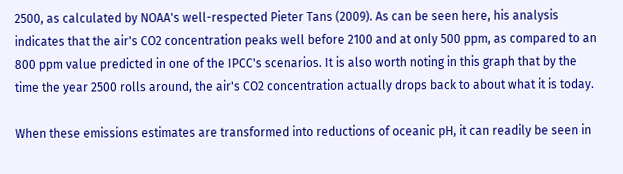2500, as calculated by NOAA's well-respected Pieter Tans (2009). As can be seen here, his analysis indicates that the air's CO2 concentration peaks well before 2100 and at only 500 ppm, as compared to an 800 ppm value predicted in one of the IPCC's scenarios. It is also worth noting in this graph that by the time the year 2500 rolls around, the air's CO2 concentration actually drops back to about what it is today.

When these emissions estimates are transformed into reductions of oceanic pH, it can readily be seen in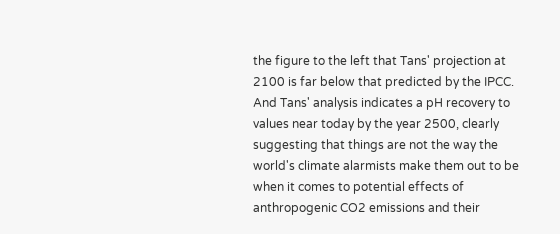the figure to the left that Tans' projection at 2100 is far below that predicted by the IPCC. And Tans' analysis indicates a pH recovery to values near today by the year 2500, clearly suggesting that things are not the way the world's climate alarmists make them out to be when it comes to potential effects of anthropogenic CO2 emissions and their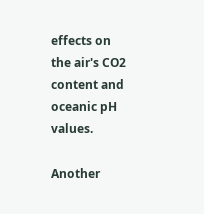effects on the air's CO2 content and oceanic pH values.

Another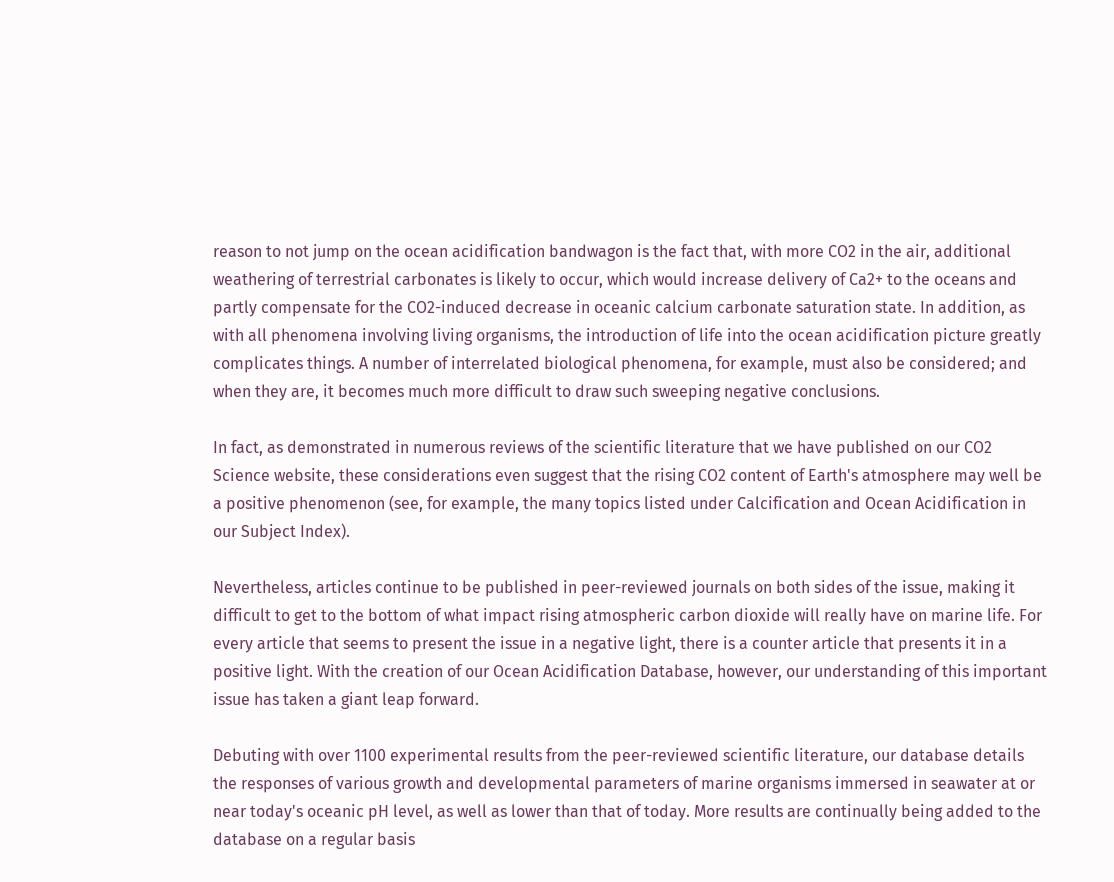reason to not jump on the ocean acidification bandwagon is the fact that, with more CO2 in the air, additional weathering of terrestrial carbonates is likely to occur, which would increase delivery of Ca2+ to the oceans and partly compensate for the CO2-induced decrease in oceanic calcium carbonate saturation state. In addition, as with all phenomena involving living organisms, the introduction of life into the ocean acidification picture greatly complicates things. A number of interrelated biological phenomena, for example, must also be considered; and when they are, it becomes much more difficult to draw such sweeping negative conclusions.

In fact, as demonstrated in numerous reviews of the scientific literature that we have published on our CO2 Science website, these considerations even suggest that the rising CO2 content of Earth's atmosphere may well be a positive phenomenon (see, for example, the many topics listed under Calcification and Ocean Acidification in our Subject Index).

Nevertheless, articles continue to be published in peer-reviewed journals on both sides of the issue, making it difficult to get to the bottom of what impact rising atmospheric carbon dioxide will really have on marine life. For every article that seems to present the issue in a negative light, there is a counter article that presents it in a positive light. With the creation of our Ocean Acidification Database, however, our understanding of this important issue has taken a giant leap forward.

Debuting with over 1100 experimental results from the peer-reviewed scientific literature, our database details the responses of various growth and developmental parameters of marine organisms immersed in seawater at or near today's oceanic pH level, as well as lower than that of today. More results are continually being added to the database on a regular basis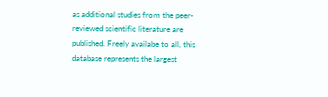as additional studies from the peer-reviewed scientific literature are published. Freely availabe to all, this database represents the largest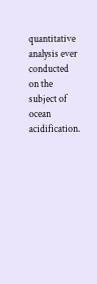quantitative analysis ever conducted on the subject of ocean acidification.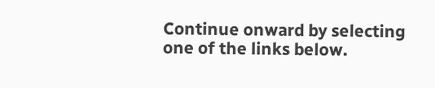Continue onward by selecting one of the links below.